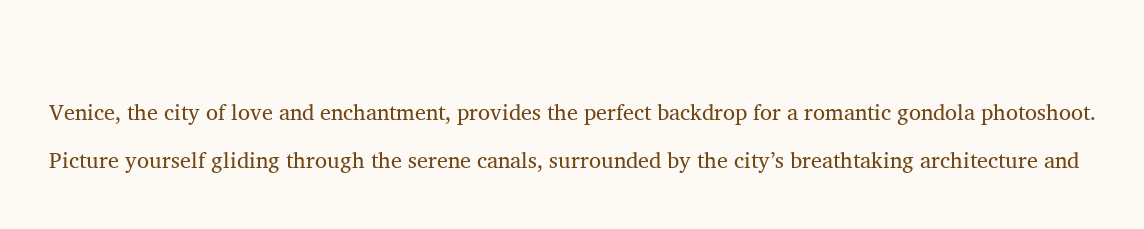Venice, the city of love and enchantment, provides the perfect backdrop for a romantic gondola photoshoot.

Picture yourself gliding through the serene canals, surrounded by the city’s breathtaking architecture and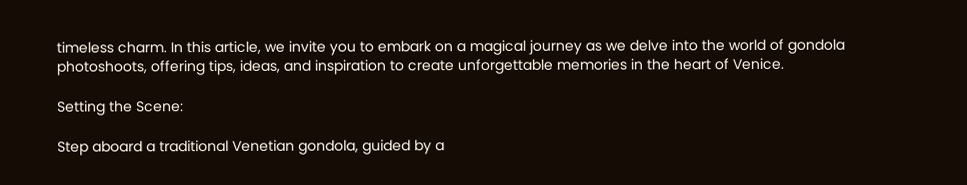timeless charm. In this article, we invite you to embark on a magical journey as we delve into the world of gondola photoshoots, offering tips, ideas, and inspiration to create unforgettable memories in the heart of Venice.

Setting the Scene:

Step aboard a traditional Venetian gondola, guided by a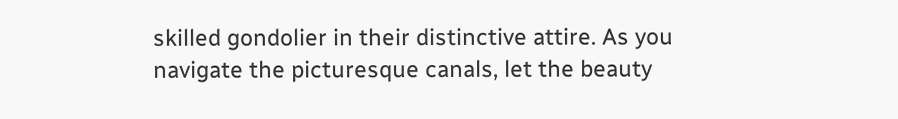skilled gondolier in their distinctive attire. As you navigate the picturesque canals, let the beauty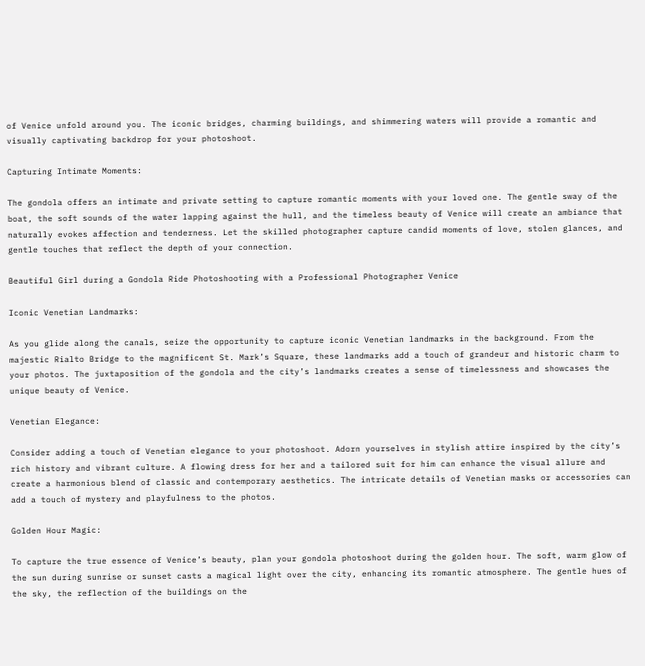of Venice unfold around you. The iconic bridges, charming buildings, and shimmering waters will provide a romantic and visually captivating backdrop for your photoshoot.

Capturing Intimate Moments:

The gondola offers an intimate and private setting to capture romantic moments with your loved one. The gentle sway of the boat, the soft sounds of the water lapping against the hull, and the timeless beauty of Venice will create an ambiance that naturally evokes affection and tenderness. Let the skilled photographer capture candid moments of love, stolen glances, and gentle touches that reflect the depth of your connection.

Beautiful Girl during a Gondola Ride Photoshooting with a Professional Photographer Venice

Iconic Venetian Landmarks:

As you glide along the canals, seize the opportunity to capture iconic Venetian landmarks in the background. From the majestic Rialto Bridge to the magnificent St. Mark’s Square, these landmarks add a touch of grandeur and historic charm to your photos. The juxtaposition of the gondola and the city’s landmarks creates a sense of timelessness and showcases the unique beauty of Venice.

Venetian Elegance:

Consider adding a touch of Venetian elegance to your photoshoot. Adorn yourselves in stylish attire inspired by the city’s rich history and vibrant culture. A flowing dress for her and a tailored suit for him can enhance the visual allure and create a harmonious blend of classic and contemporary aesthetics. The intricate details of Venetian masks or accessories can add a touch of mystery and playfulness to the photos.

Golden Hour Magic:

To capture the true essence of Venice’s beauty, plan your gondola photoshoot during the golden hour. The soft, warm glow of the sun during sunrise or sunset casts a magical light over the city, enhancing its romantic atmosphere. The gentle hues of the sky, the reflection of the buildings on the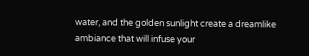water, and the golden sunlight create a dreamlike ambiance that will infuse your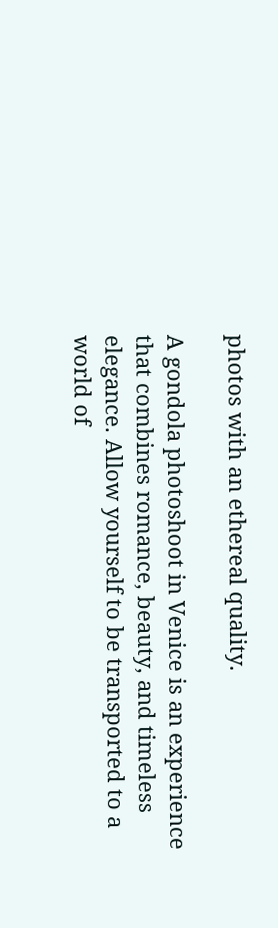photos with an ethereal quality.

A gondola photoshoot in Venice is an experience that combines romance, beauty, and timeless elegance. Allow yourself to be transported to a world of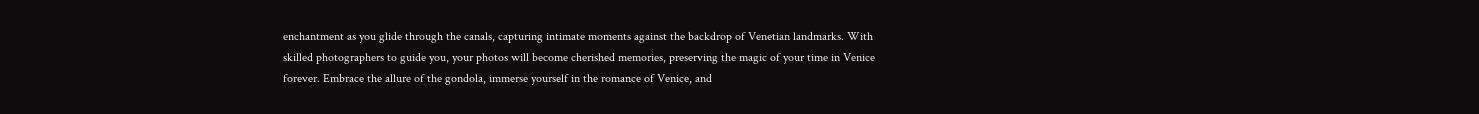enchantment as you glide through the canals, capturing intimate moments against the backdrop of Venetian landmarks. With skilled photographers to guide you, your photos will become cherished memories, preserving the magic of your time in Venice forever. Embrace the allure of the gondola, immerse yourself in the romance of Venice, and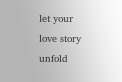let your love story unfold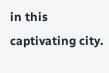in this captivating city.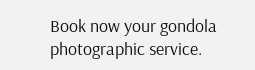Book now your gondola photographic service.